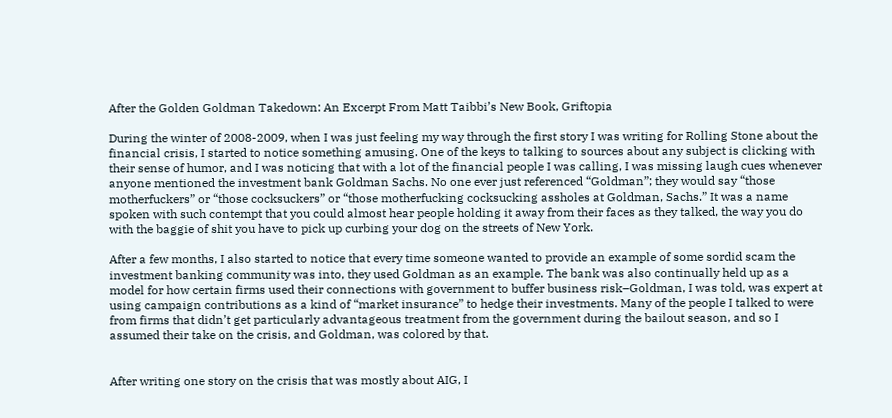After the Golden Goldman Takedown: An Excerpt From Matt Taibbi’s New Book, Griftopia

During the winter of 2008-2009, when I was just feeling my way through the first story I was writing for Rolling Stone about the financial crisis, I started to notice something amusing. One of the keys to talking to sources about any subject is clicking with their sense of humor, and I was noticing that with a lot of the financial people I was calling, I was missing laugh cues whenever anyone mentioned the investment bank Goldman Sachs. No one ever just referenced “Goldman”; they would say “those motherfuckers” or “those cocksuckers” or “those motherfucking cocksucking assholes at Goldman, Sachs.” It was a name spoken with such contempt that you could almost hear people holding it away from their faces as they talked, the way you do with the baggie of shit you have to pick up curbing your dog on the streets of New York.

After a few months, I also started to notice that every time someone wanted to provide an example of some sordid scam the investment banking community was into, they used Goldman as an example. The bank was also continually held up as a model for how certain firms used their connections with government to buffer business risk–Goldman, I was told, was expert at using campaign contributions as a kind of “market insurance” to hedge their investments. Many of the people I talked to were from firms that didn’t get particularly advantageous treatment from the government during the bailout season, and so I assumed their take on the crisis, and Goldman, was colored by that.


After writing one story on the crisis that was mostly about AIG, I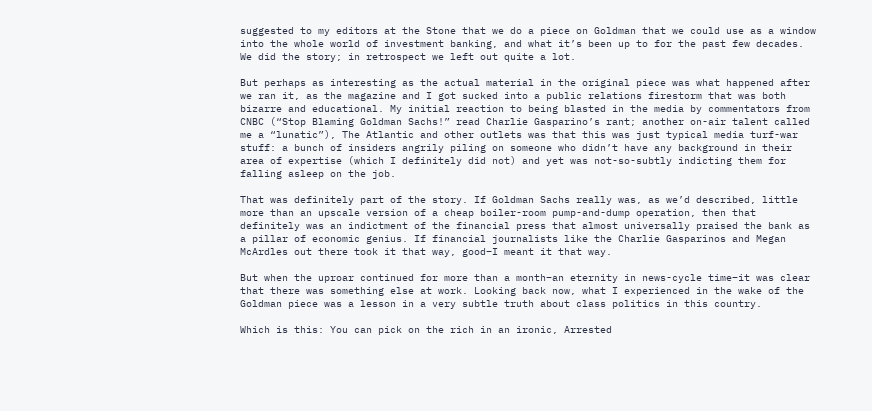suggested to my editors at the Stone that we do a piece on Goldman that we could use as a window into the whole world of investment banking, and what it’s been up to for the past few decades. We did the story; in retrospect we left out quite a lot.

But perhaps as interesting as the actual material in the original piece was what happened after we ran it, as the magazine and I got sucked into a public relations firestorm that was both bizarre and educational. My initial reaction to being blasted in the media by commentators from CNBC (“Stop Blaming Goldman Sachs!” read Charlie Gasparino’s rant; another on-air talent called me a “lunatic”), The Atlantic and other outlets was that this was just typical media turf-war stuff: a bunch of insiders angrily piling on someone who didn’t have any background in their area of expertise (which I definitely did not) and yet was not-so-subtly indicting them for falling asleep on the job.

That was definitely part of the story. If Goldman Sachs really was, as we’d described, little more than an upscale version of a cheap boiler-room pump-and-dump operation, then that definitely was an indictment of the financial press that almost universally praised the bank as a pillar of economic genius. If financial journalists like the Charlie Gasparinos and Megan McArdles out there took it that way, good–I meant it that way.

But when the uproar continued for more than a month–an eternity in news-cycle time–it was clear that there was something else at work. Looking back now, what I experienced in the wake of the Goldman piece was a lesson in a very subtle truth about class politics in this country.

Which is this: You can pick on the rich in an ironic, Arrested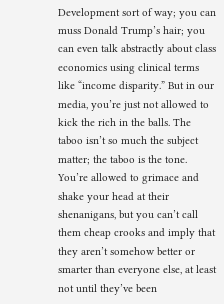Development sort of way; you can muss Donald Trump’s hair; you can even talk abstractly about class economics using clinical terms like “income disparity.” But in our media, you’re just not allowed to kick the rich in the balls. The taboo isn’t so much the subject matter; the taboo is the tone. You’re allowed to grimace and shake your head at their shenanigans, but you can’t call them cheap crooks and imply that they aren’t somehow better or smarter than everyone else, at least not until they’ve been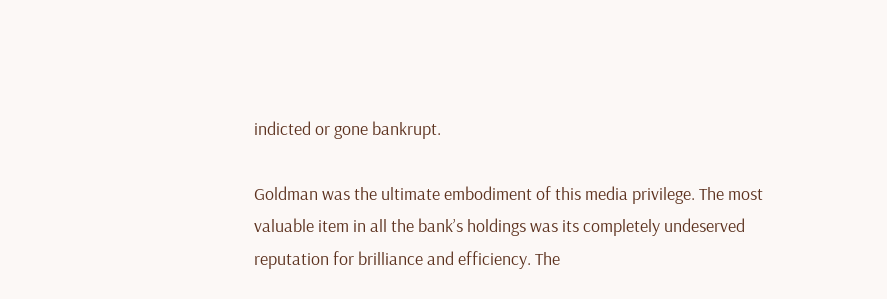indicted or gone bankrupt.

Goldman was the ultimate embodiment of this media privilege. The most valuable item in all the bank’s holdings was its completely undeserved reputation for brilliance and efficiency. The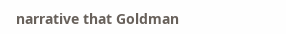narrative that Goldman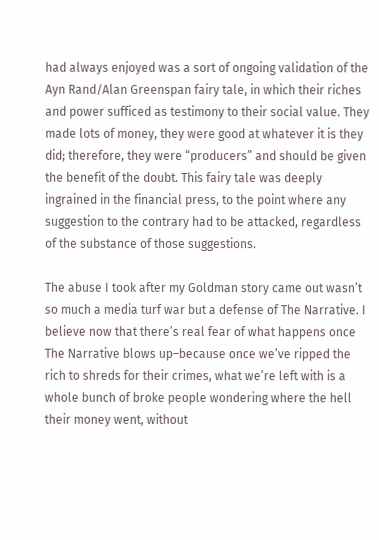had always enjoyed was a sort of ongoing validation of the Ayn Rand/Alan Greenspan fairy tale, in which their riches and power sufficed as testimony to their social value. They made lots of money, they were good at whatever it is they did; therefore, they were “producers” and should be given the benefit of the doubt. This fairy tale was deeply ingrained in the financial press, to the point where any suggestion to the contrary had to be attacked, regardless of the substance of those suggestions.

The abuse I took after my Goldman story came out wasn’t so much a media turf war but a defense of The Narrative. I believe now that there’s real fear of what happens once The Narrative blows up–because once we’ve ripped the rich to shreds for their crimes, what we’re left with is a whole bunch of broke people wondering where the hell their money went, without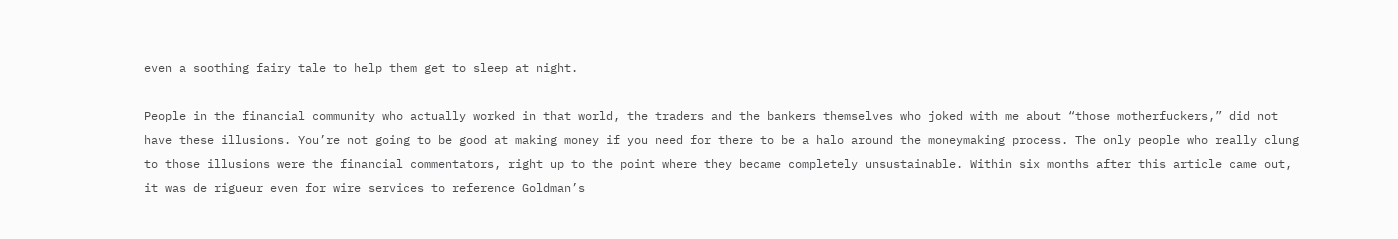even a soothing fairy tale to help them get to sleep at night.

People in the financial community who actually worked in that world, the traders and the bankers themselves who joked with me about “those motherfuckers,” did not have these illusions. You’re not going to be good at making money if you need for there to be a halo around the moneymaking process. The only people who really clung to those illusions were the financial commentators, right up to the point where they became completely unsustainable. Within six months after this article came out, it was de rigueur even for wire services to reference Goldman’s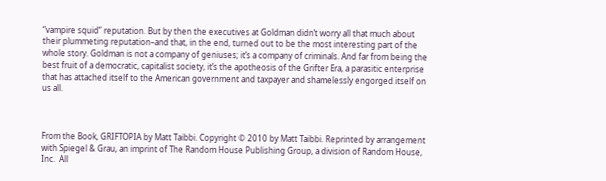“vampire squid” reputation. But by then the executives at Goldman didn’t worry all that much about their plummeting reputation–and that, in the end, turned out to be the most interesting part of the whole story. Goldman is not a company of geniuses; it’s a company of criminals. And far from being the best fruit of a democratic, capitalist society, it’s the apotheosis of the Grifter Era, a parasitic enterprise that has attached itself to the American government and taxpayer and shamelessly engorged itself on us all.



From the Book, GRIFTOPIA by Matt Taibbi. Copyright © 2010 by Matt Taibbi. Reprinted by arrangement with Spiegel & Grau, an imprint of The Random House Publishing Group, a division of Random House, Inc.  All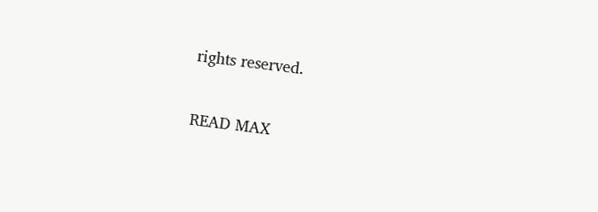rights reserved.

READ MAX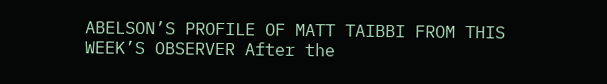ABELSON’S PROFILE OF MATT TAIBBI FROM THIS WEEK’S OBSERVER After the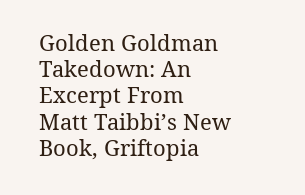Golden Goldman Takedown: An Excerpt From Matt Taibbi’s New Book, Griftopia